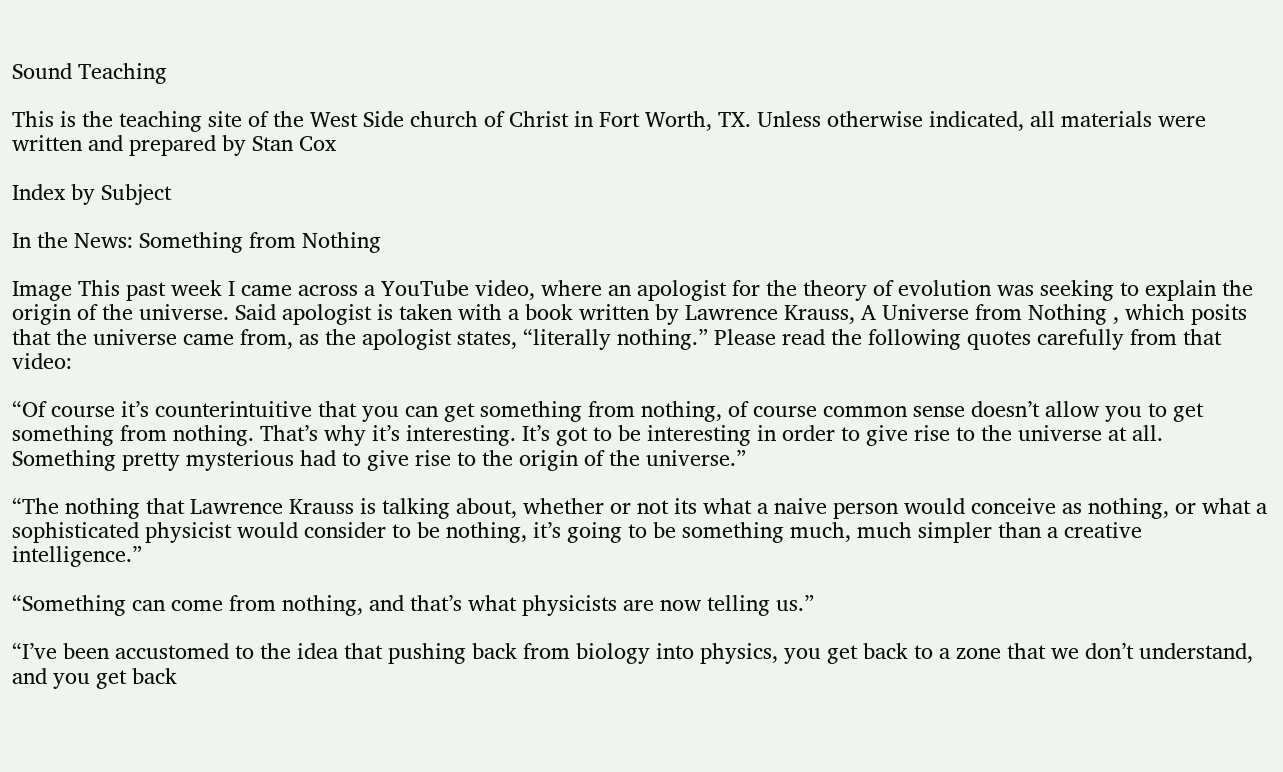Sound Teaching

This is the teaching site of the West Side church of Christ in Fort Worth, TX. Unless otherwise indicated, all materials were written and prepared by Stan Cox

Index by Subject

In the News: Something from Nothing

Image This past week I came across a YouTube video, where an apologist for the theory of evolution was seeking to explain the origin of the universe. Said apologist is taken with a book written by Lawrence Krauss, A Universe from Nothing , which posits that the universe came from, as the apologist states, “literally nothing.” Please read the following quotes carefully from that video:

“Of course it’s counterintuitive that you can get something from nothing, of course common sense doesn’t allow you to get something from nothing. That’s why it’s interesting. It’s got to be interesting in order to give rise to the universe at all. Something pretty mysterious had to give rise to the origin of the universe.”

“The nothing that Lawrence Krauss is talking about, whether or not its what a naive person would conceive as nothing, or what a sophisticated physicist would consider to be nothing, it’s going to be something much, much simpler than a creative intelligence.”

“Something can come from nothing, and that’s what physicists are now telling us.”

“I’ve been accustomed to the idea that pushing back from biology into physics, you get back to a zone that we don’t understand, and you get back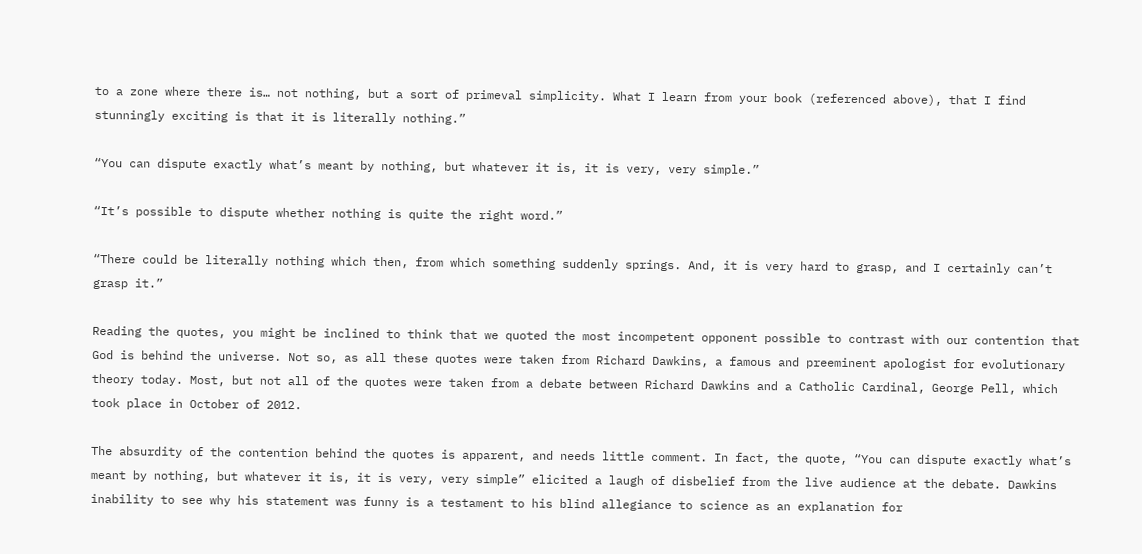to a zone where there is… not nothing, but a sort of primeval simplicity. What I learn from your book (referenced above), that I find stunningly exciting is that it is literally nothing.”

“You can dispute exactly what’s meant by nothing, but whatever it is, it is very, very simple.”

“It’s possible to dispute whether nothing is quite the right word.”

“There could be literally nothing which then, from which something suddenly springs. And, it is very hard to grasp, and I certainly can’t grasp it.”

Reading the quotes, you might be inclined to think that we quoted the most incompetent opponent possible to contrast with our contention that God is behind the universe. Not so, as all these quotes were taken from Richard Dawkins, a famous and preeminent apologist for evolutionary theory today. Most, but not all of the quotes were taken from a debate between Richard Dawkins and a Catholic Cardinal, George Pell, which took place in October of 2012.

The absurdity of the contention behind the quotes is apparent, and needs little comment. In fact, the quote, “You can dispute exactly what’s meant by nothing, but whatever it is, it is very, very simple” elicited a laugh of disbelief from the live audience at the debate. Dawkins inability to see why his statement was funny is a testament to his blind allegiance to science as an explanation for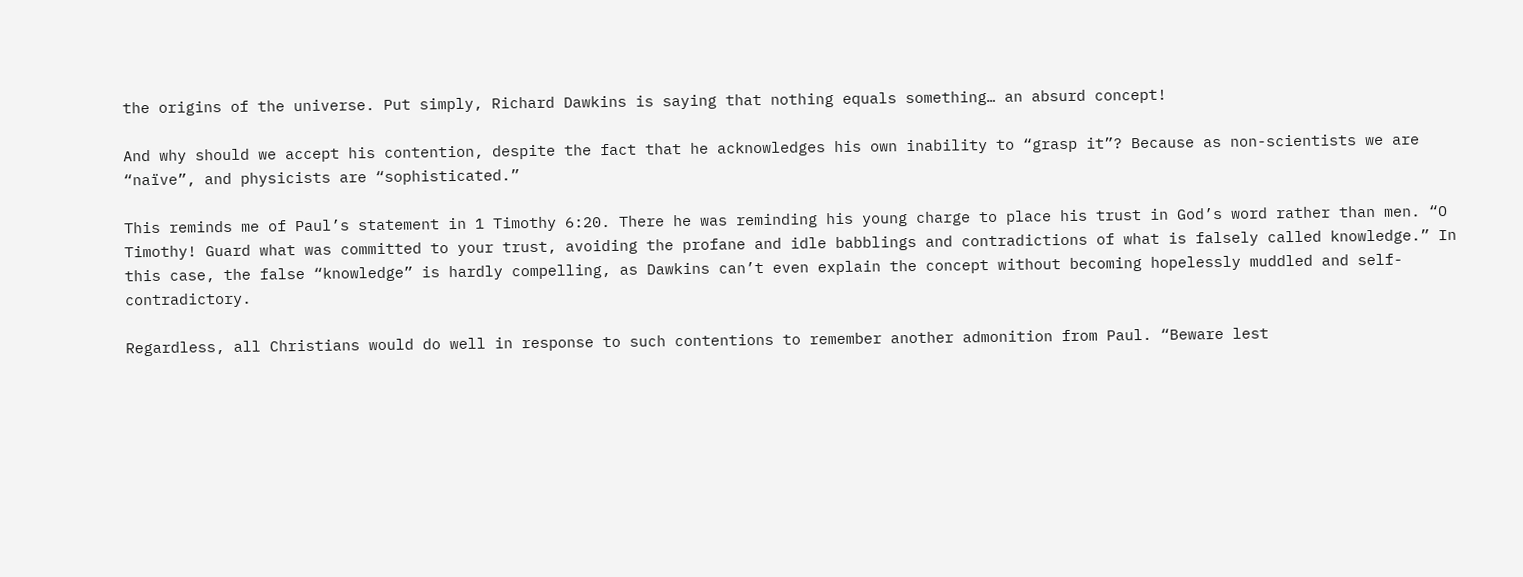the origins of the universe. Put simply, Richard Dawkins is saying that nothing equals something… an absurd concept!

And why should we accept his contention, despite the fact that he acknowledges his own inability to “grasp it”? Because as non-scientists we are “naïve”, and physicists are “sophisticated.”

This reminds me of Paul’s statement in 1 Timothy 6:20. There he was reminding his young charge to place his trust in God’s word rather than men. “O Timothy! Guard what was committed to your trust, avoiding the profane and idle babblings and contradictions of what is falsely called knowledge.” In this case, the false “knowledge” is hardly compelling, as Dawkins can’t even explain the concept without becoming hopelessly muddled and self-contradictory.

Regardless, all Christians would do well in response to such contentions to remember another admonition from Paul. “Beware lest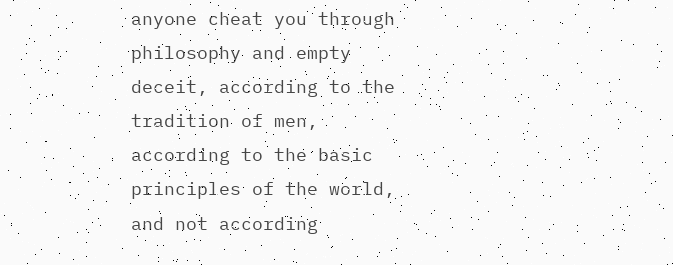anyone cheat you through philosophy and empty deceit, according to the tradition of men, according to the basic principles of the world, and not according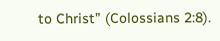to Christ” (Colossians 2:8).